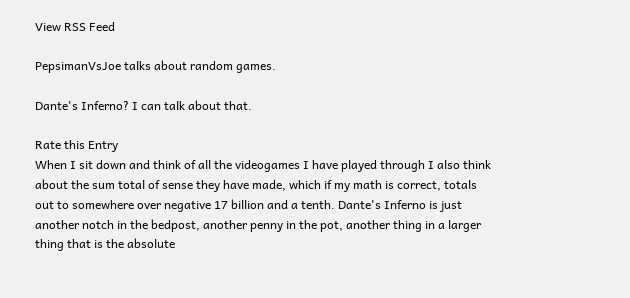View RSS Feed

PepsimanVsJoe talks about random games.

Dante's Inferno? I can talk about that.

Rate this Entry
When I sit down and think of all the videogames I have played through I also think about the sum total of sense they have made, which if my math is correct, totals out to somewhere over negative 17 billion and a tenth. Dante's Inferno is just another notch in the bedpost, another penny in the pot, another thing in a larger thing that is the absolute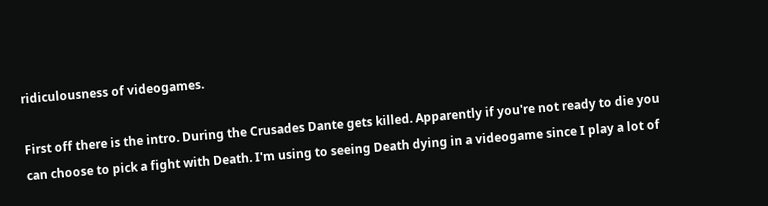ridiculousness of videogames.

First off there is the intro. During the Crusades Dante gets killed. Apparently if you're not ready to die you can choose to pick a fight with Death. I'm using to seeing Death dying in a videogame since I play a lot of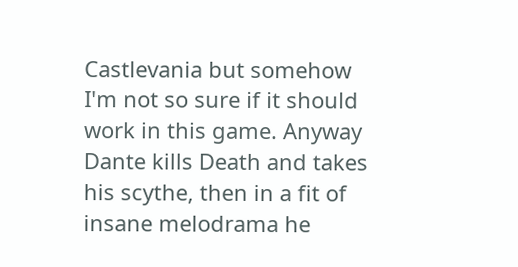Castlevania but somehow I'm not so sure if it should work in this game. Anyway Dante kills Death and takes his scythe, then in a fit of insane melodrama he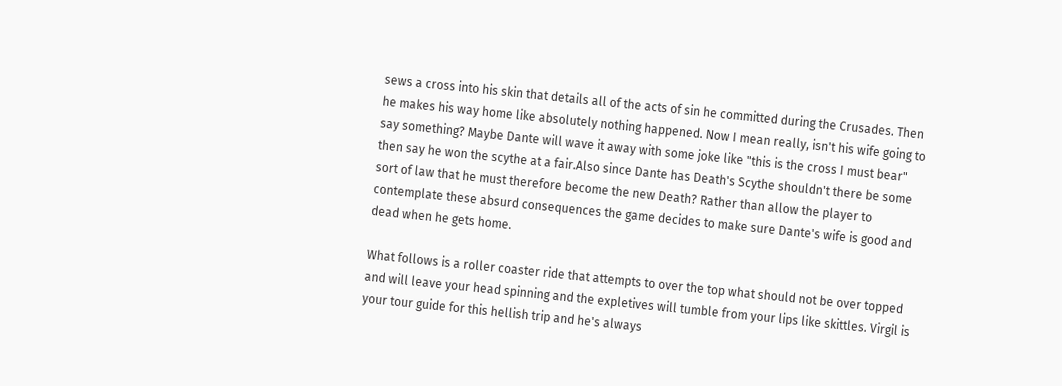sews a cross into his skin that details all of the acts of sin he committed during the Crusades. Then he makes his way home like absolutely nothing happened. Now I mean really, isn't his wife going to say something? Maybe Dante will wave it away with some joke like "this is the cross I must bear" then say he won the scythe at a fair.Also since Dante has Death's Scythe shouldn't there be some sort of law that he must therefore become the new Death? Rather than allow the player to contemplate these absurd consequences the game decides to make sure Dante's wife is good and dead when he gets home.

What follows is a roller coaster ride that attempts to over the top what should not be over topped and will leave your head spinning and the expletives will tumble from your lips like skittles. Virgil is your tour guide for this hellish trip and he's always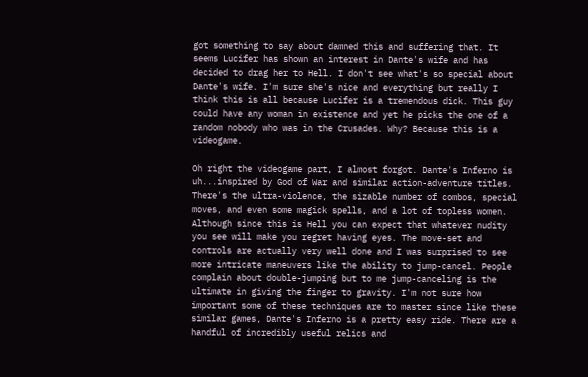got something to say about damned this and suffering that. It seems Lucifer has shown an interest in Dante's wife and has decided to drag her to Hell. I don't see what's so special about Dante's wife. I'm sure she's nice and everything but really I think this is all because Lucifer is a tremendous dick. This guy could have any woman in existence and yet he picks the one of a random nobody who was in the Crusades. Why? Because this is a videogame.

Oh right the videogame part, I almost forgot. Dante's Inferno is uh...inspired by God of War and similar action-adventure titles. There's the ultra-violence, the sizable number of combos, special moves, and even some magick spells, and a lot of topless women. Although since this is Hell you can expect that whatever nudity you see will make you regret having eyes. The move-set and controls are actually very well done and I was surprised to see more intricate maneuvers like the ability to jump-cancel. People complain about double-jumping but to me jump-canceling is the ultimate in giving the finger to gravity. I'm not sure how important some of these techniques are to master since like these similar games, Dante's Inferno is a pretty easy ride. There are a handful of incredibly useful relics and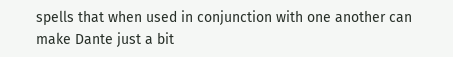spells that when used in conjunction with one another can make Dante just a bit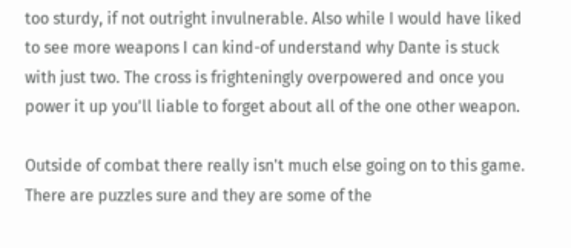too sturdy, if not outright invulnerable. Also while I would have liked to see more weapons I can kind-of understand why Dante is stuck with just two. The cross is frighteningly overpowered and once you power it up you'll liable to forget about all of the one other weapon.

Outside of combat there really isn't much else going on to this game. There are puzzles sure and they are some of the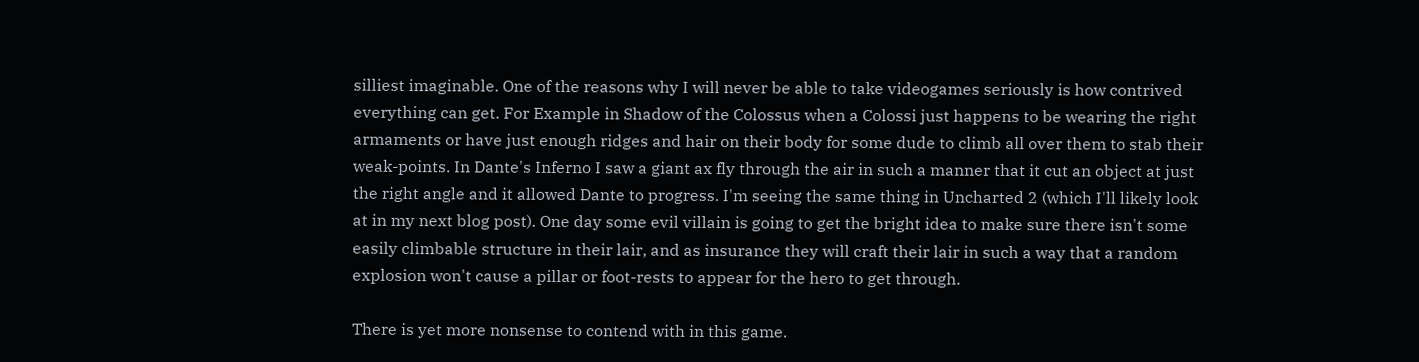silliest imaginable. One of the reasons why I will never be able to take videogames seriously is how contrived everything can get. For Example in Shadow of the Colossus when a Colossi just happens to be wearing the right armaments or have just enough ridges and hair on their body for some dude to climb all over them to stab their weak-points. In Dante's Inferno I saw a giant ax fly through the air in such a manner that it cut an object at just the right angle and it allowed Dante to progress. I'm seeing the same thing in Uncharted 2 (which I'll likely look at in my next blog post). One day some evil villain is going to get the bright idea to make sure there isn't some easily climbable structure in their lair, and as insurance they will craft their lair in such a way that a random explosion won't cause a pillar or foot-rests to appear for the hero to get through.

There is yet more nonsense to contend with in this game.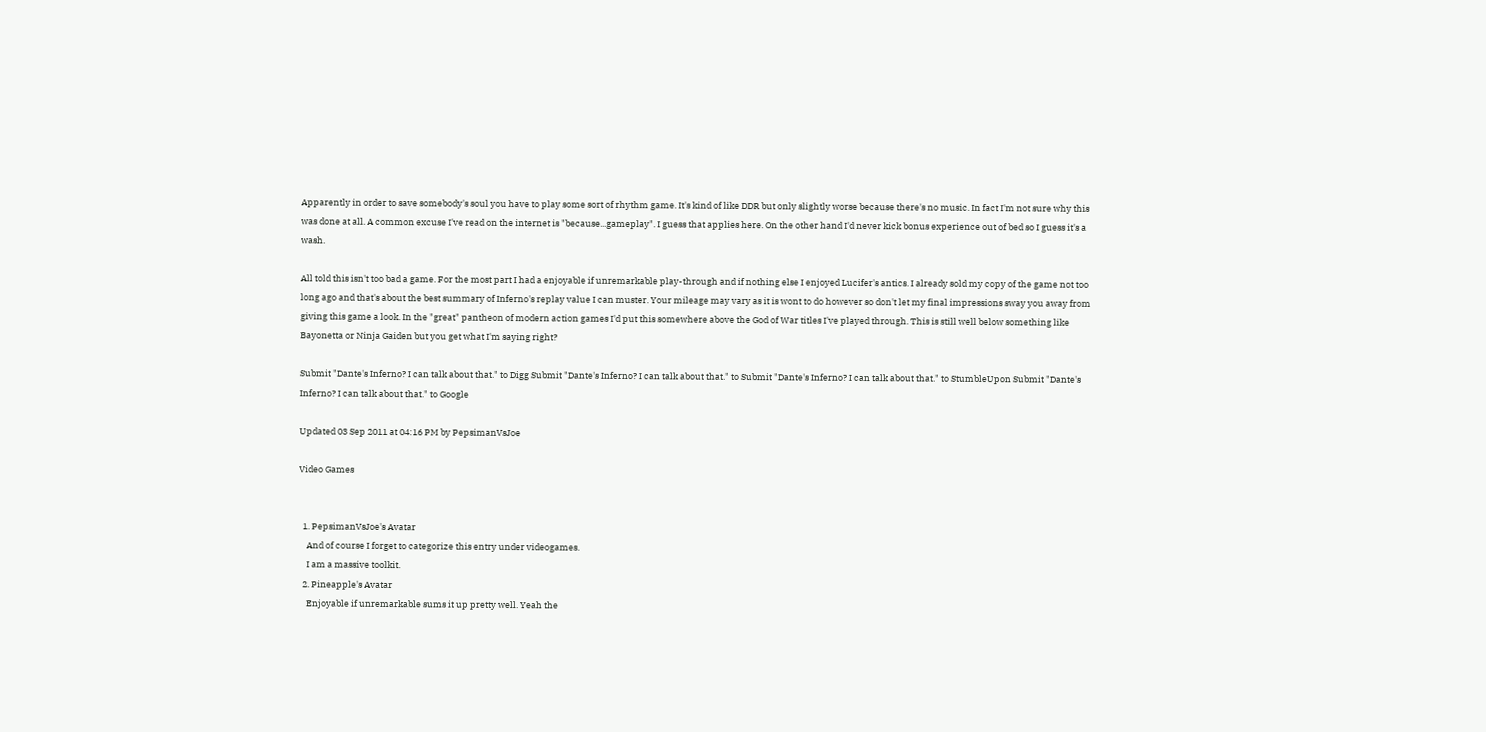Apparently in order to save somebody's soul you have to play some sort of rhythm game. It's kind of like DDR but only slightly worse because there's no music. In fact I'm not sure why this was done at all. A common excuse I've read on the internet is "because...gameplay". I guess that applies here. On the other hand I'd never kick bonus experience out of bed so I guess it's a wash.

All told this isn't too bad a game. For the most part I had a enjoyable if unremarkable play-through and if nothing else I enjoyed Lucifer's antics. I already sold my copy of the game not too long ago and that's about the best summary of Inferno's replay value I can muster. Your mileage may vary as it is wont to do however so don't let my final impressions sway you away from giving this game a look. In the "great" pantheon of modern action games I'd put this somewhere above the God of War titles I've played through. This is still well below something like Bayonetta or Ninja Gaiden but you get what I'm saying right?

Submit "Dante's Inferno? I can talk about that." to Digg Submit "Dante's Inferno? I can talk about that." to Submit "Dante's Inferno? I can talk about that." to StumbleUpon Submit "Dante's Inferno? I can talk about that." to Google

Updated 03 Sep 2011 at 04:16 PM by PepsimanVsJoe

Video Games


  1. PepsimanVsJoe's Avatar
    And of course I forget to categorize this entry under videogames.
    I am a massive toolkit.
  2. Pineapple's Avatar
    Enjoyable if unremarkable sums it up pretty well. Yeah the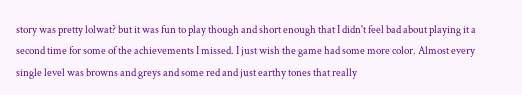story was pretty lolwat? but it was fun to play though and short enough that I didn't feel bad about playing it a second time for some of the achievements I missed. I just wish the game had some more color. Almost every single level was browns and greys and some red and just earthy tones that really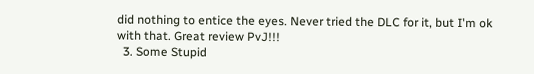did nothing to entice the eyes. Never tried the DLC for it, but I'm ok with that. Great review PvJ!!!
  3. Some Stupid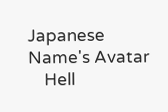Japanese Name's Avatar
    Hell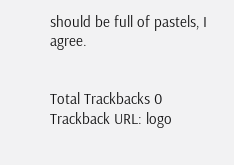should be full of pastels, I agree.


Total Trackbacks 0
Trackback URL: logo